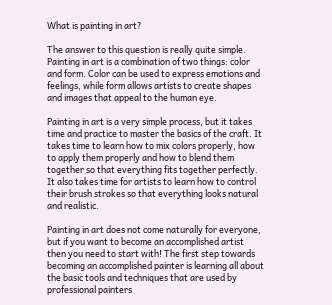What is painting in art?

The answer to this question is really quite simple. Painting in art is a combination of two things: color and form. Color can be used to express emotions and feelings, while form allows artists to create shapes and images that appeal to the human eye.

Painting in art is a very simple process, but it takes time and practice to master the basics of the craft. It takes time to learn how to mix colors properly, how to apply them properly and how to blend them together so that everything fits together perfectly. It also takes time for artists to learn how to control their brush strokes so that everything looks natural and realistic.

Painting in art does not come naturally for everyone, but if you want to become an accomplished artist then you need to start with! The first step towards becoming an accomplished painter is learning all about the basic tools and techniques that are used by professional painters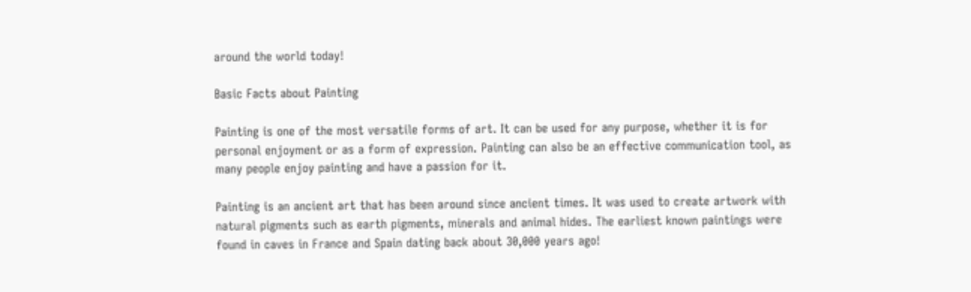around the world today!

Basic Facts about Painting

Painting is one of the most versatile forms of art. It can be used for any purpose, whether it is for personal enjoyment or as a form of expression. Painting can also be an effective communication tool, as many people enjoy painting and have a passion for it.

Painting is an ancient art that has been around since ancient times. It was used to create artwork with natural pigments such as earth pigments, minerals and animal hides. The earliest known paintings were found in caves in France and Spain dating back about 30,000 years ago!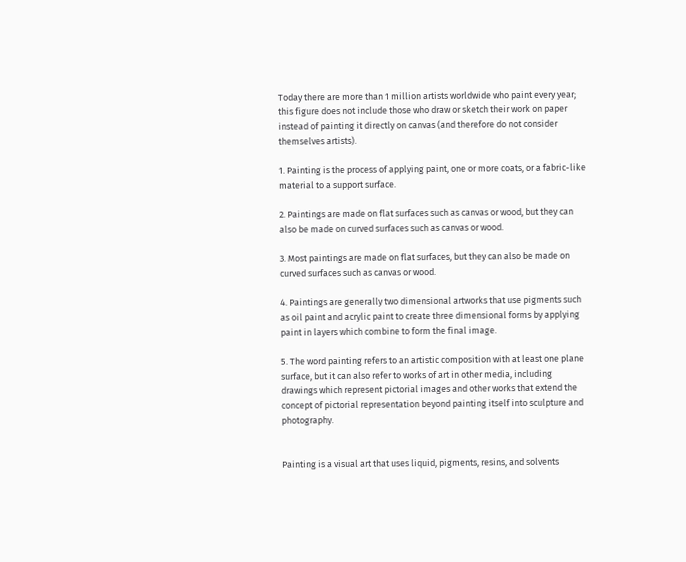Today there are more than 1 million artists worldwide who paint every year; this figure does not include those who draw or sketch their work on paper instead of painting it directly on canvas (and therefore do not consider themselves artists).

1. Painting is the process of applying paint, one or more coats, or a fabric-like material to a support surface.

2. Paintings are made on flat surfaces such as canvas or wood, but they can also be made on curved surfaces such as canvas or wood.

3. Most paintings are made on flat surfaces, but they can also be made on curved surfaces such as canvas or wood.

4. Paintings are generally two dimensional artworks that use pigments such as oil paint and acrylic paint to create three dimensional forms by applying paint in layers which combine to form the final image.

5. The word painting refers to an artistic composition with at least one plane surface, but it can also refer to works of art in other media, including drawings which represent pictorial images and other works that extend the concept of pictorial representation beyond painting itself into sculpture and photography.


Painting is a visual art that uses liquid, pigments, resins, and solvents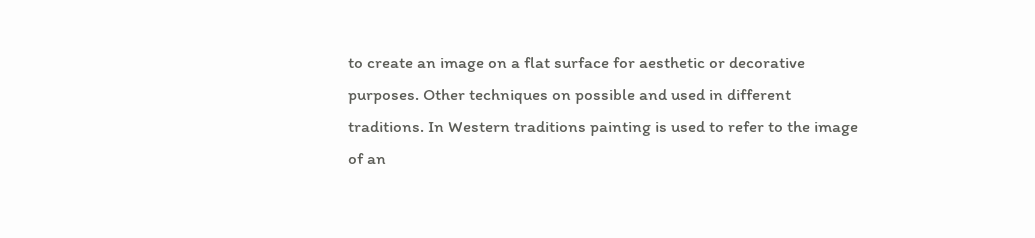to create an image on a flat surface for aesthetic or decorative purposes. Other techniques on possible and used in different traditions. In Western traditions painting is used to refer to the image of an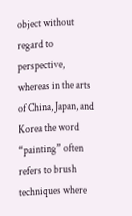object without regard to perspective, whereas in the arts of China, Japan, and Korea the word “painting” often refers to brush techniques where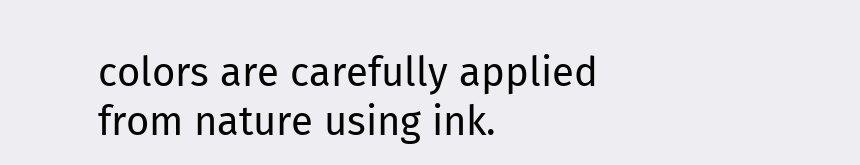colors are carefully applied from nature using ink.